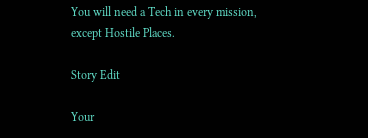You will need a Tech in every mission, except Hostile Places.

Story Edit

Your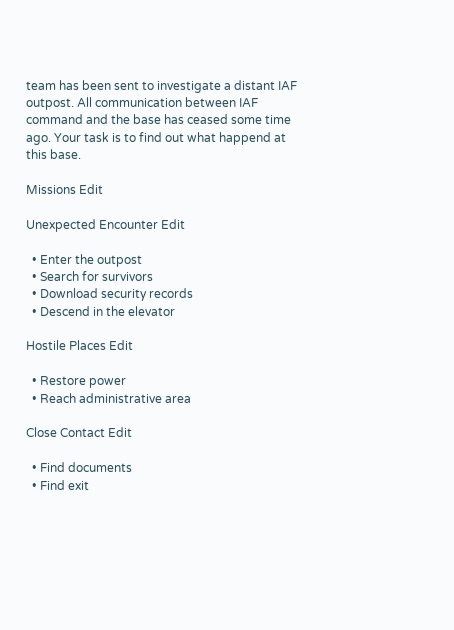team has been sent to investigate a distant IAF outpost. All communication between IAF command and the base has ceased some time ago. Your task is to find out what happend at this base.

Missions Edit

Unexpected Encounter Edit

  • Enter the outpost
  • Search for survivors
  • Download security records
  • Descend in the elevator

Hostile Places Edit

  • Restore power
  • Reach administrative area

Close Contact Edit

  • Find documents
  • Find exit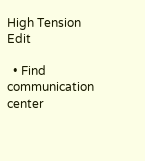High Tension Edit

  • Find communication center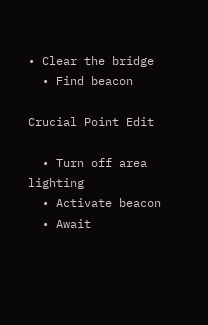• Clear the bridge
  • Find beacon

Crucial Point Edit

  • Turn off area lighting
  • Activate beacon
  • Await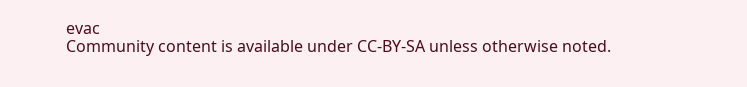evac
Community content is available under CC-BY-SA unless otherwise noted.